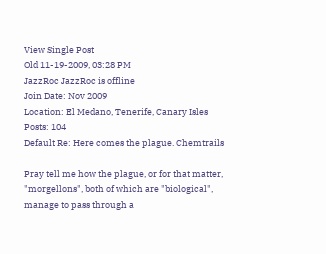View Single Post
Old 11-19-2009, 03:28 PM
JazzRoc JazzRoc is offline
Join Date: Nov 2009
Location: El Medano, Tenerife, Canary Isles
Posts: 104
Default Re: Here comes the plague. Chemtrails

Pray tell me how the plague, or for that matter, "morgellons", both of which are "biological", manage to pass through a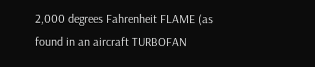2,000 degrees Fahrenheit FLAME (as found in an aircraft TURBOFAN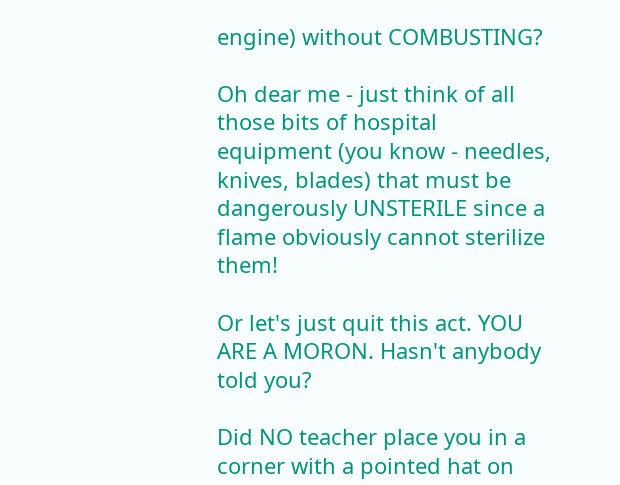engine) without COMBUSTING?

Oh dear me - just think of all those bits of hospital equipment (you know - needles, knives, blades) that must be dangerously UNSTERILE since a flame obviously cannot sterilize them!

Or let's just quit this act. YOU ARE A MORON. Hasn't anybody told you?

Did NO teacher place you in a corner with a pointed hat on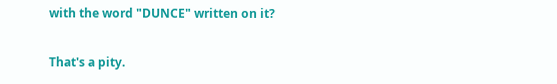with the word "DUNCE" written on it?

That's a pity.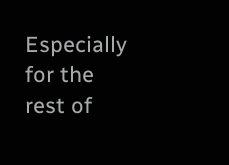Especially for the rest of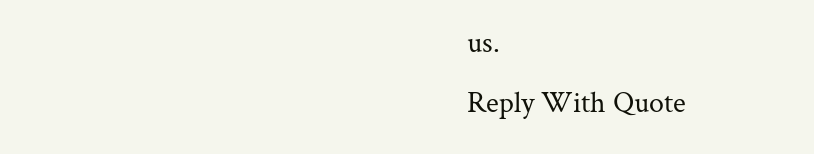us.
Reply With Quote